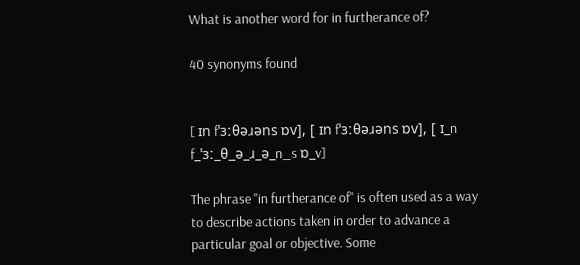What is another word for in furtherance of?

40 synonyms found


[ ɪn fˈɜːθəɹəns ɒv], [ ɪn fˈɜːθəɹəns ɒv], [ ɪ_n f_ˈɜː_θ_ə_ɹ_ə_n_s ɒ_v]

The phrase "in furtherance of" is often used as a way to describe actions taken in order to advance a particular goal or objective. Some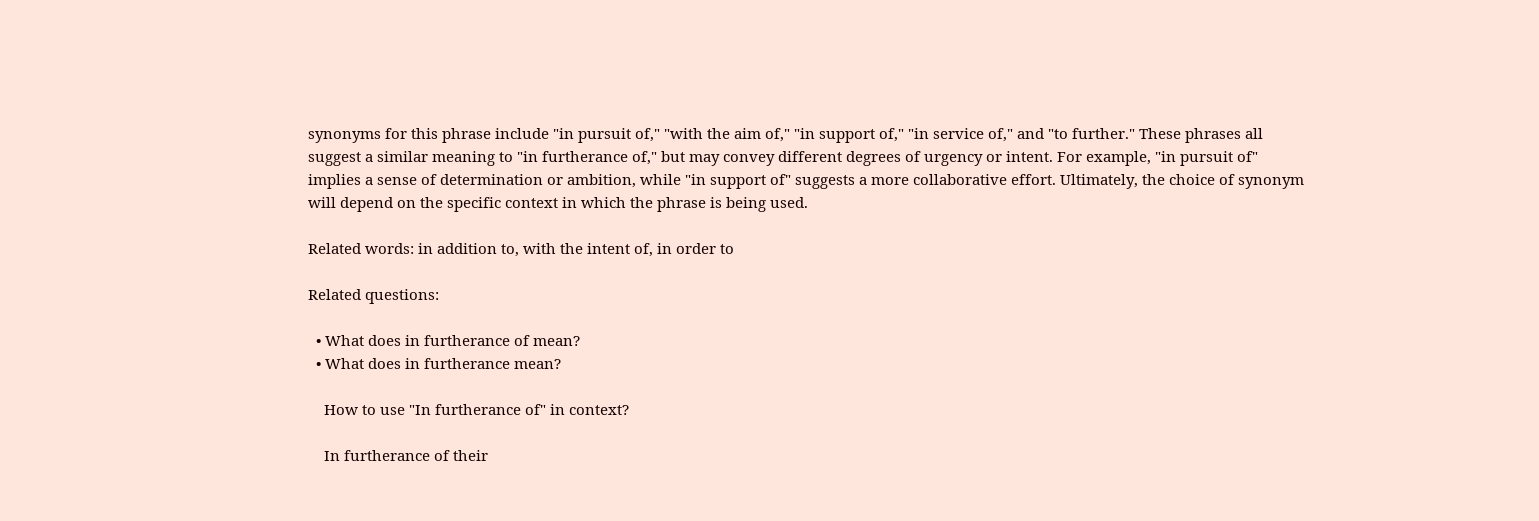synonyms for this phrase include "in pursuit of," "with the aim of," "in support of," "in service of," and "to further." These phrases all suggest a similar meaning to "in furtherance of," but may convey different degrees of urgency or intent. For example, "in pursuit of" implies a sense of determination or ambition, while "in support of" suggests a more collaborative effort. Ultimately, the choice of synonym will depend on the specific context in which the phrase is being used.

Related words: in addition to, with the intent of, in order to

Related questions:

  • What does in furtherance of mean?
  • What does in furtherance mean?

    How to use "In furtherance of" in context?

    In furtherance of their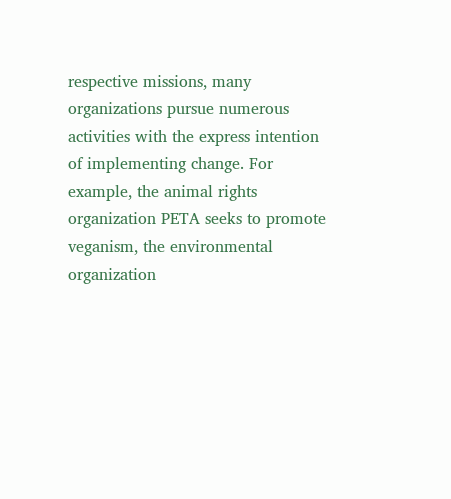respective missions, many organizations pursue numerous activities with the express intention of implementing change. For example, the animal rights organization PETA seeks to promote veganism, the environmental organization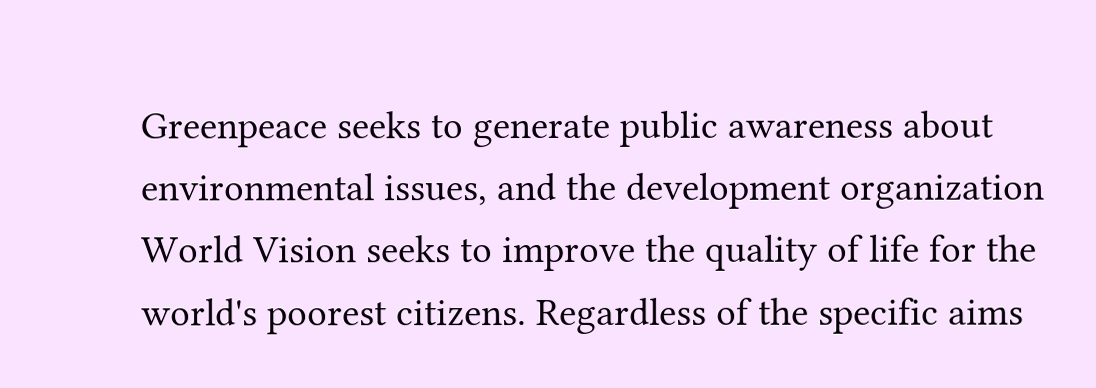Greenpeace seeks to generate public awareness about environmental issues, and the development organization World Vision seeks to improve the quality of life for the world's poorest citizens. Regardless of the specific aims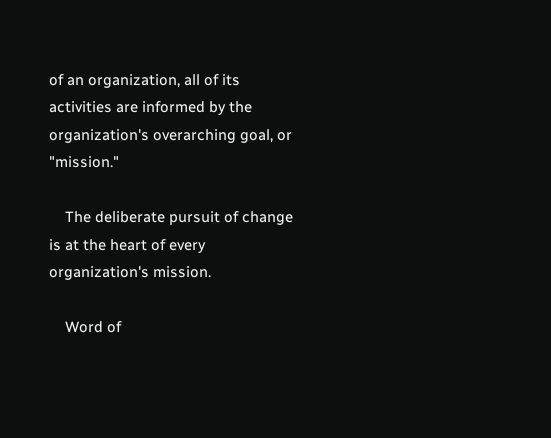of an organization, all of its activities are informed by the organization's overarching goal, or "mission."

    The deliberate pursuit of change is at the heart of every organization's mission.

    Word of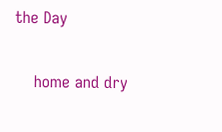the Day

    home and dry